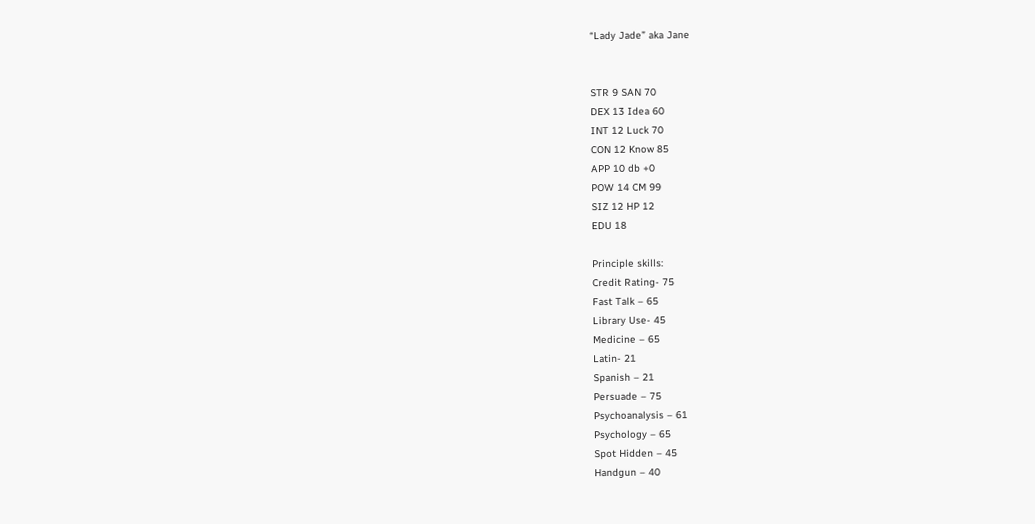“Lady Jade” aka Jane


STR 9 SAN 70
DEX 13 Idea 60
INT 12 Luck 70
CON 12 Know 85
APP 10 db +0
POW 14 CM 99
SIZ 12 HP 12
EDU 18

Principle skills:
Credit Rating- 75
Fast Talk – 65
Library Use- 45
Medicine – 65
Latin- 21
Spanish – 21
Persuade – 75
Psychoanalysis – 61
Psychology – 65
Spot Hidden – 45
Handgun – 40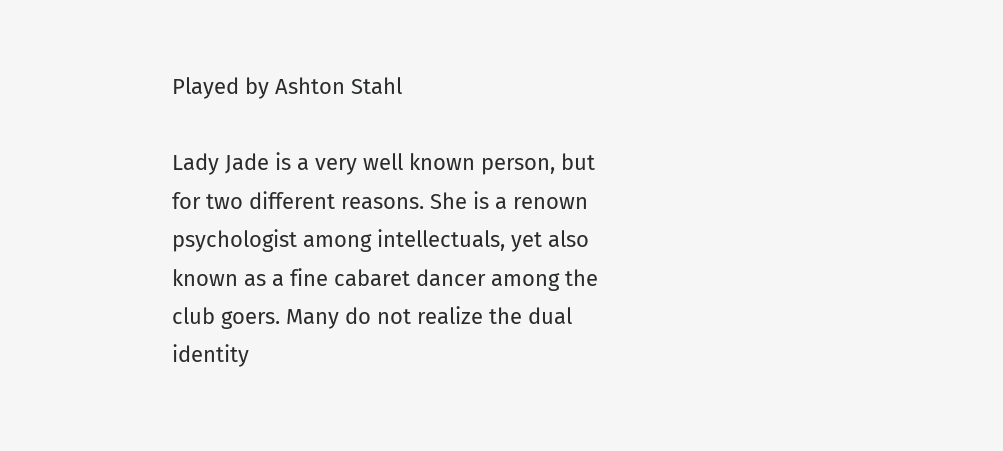Played by Ashton Stahl

Lady Jade is a very well known person, but for two different reasons. She is a renown psychologist among intellectuals, yet also known as a fine cabaret dancer among the club goers. Many do not realize the dual identity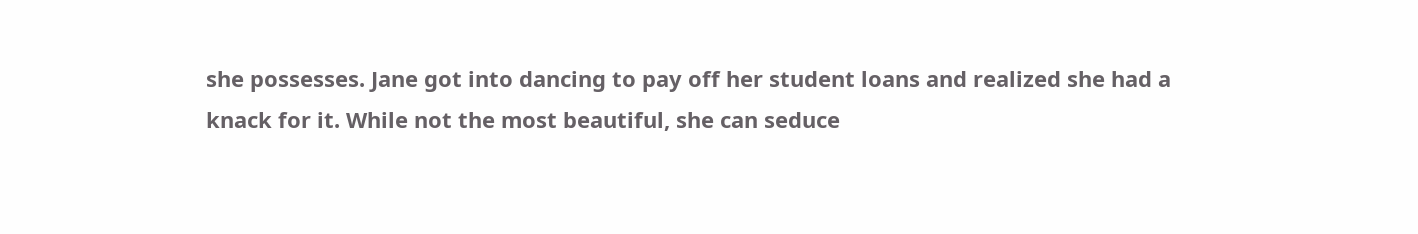she possesses. Jane got into dancing to pay off her student loans and realized she had a knack for it. While not the most beautiful, she can seduce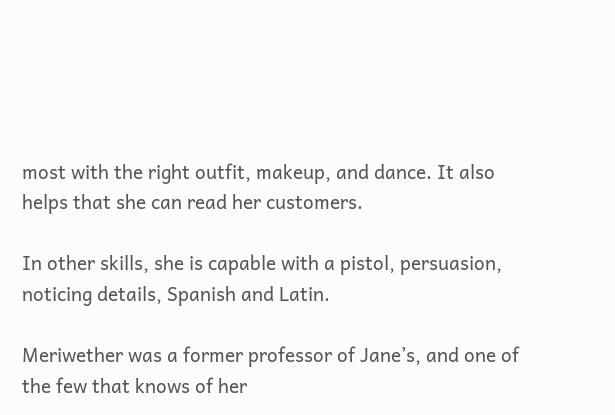most with the right outfit, makeup, and dance. It also helps that she can read her customers.

In other skills, she is capable with a pistol, persuasion, noticing details, Spanish and Latin.

Meriwether was a former professor of Jane’s, and one of the few that knows of her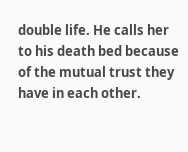double life. He calls her to his death bed because of the mutual trust they have in each other.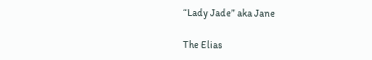“Lady Jade” aka Jane

The Elias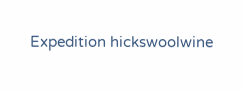Expedition hickswoolwine